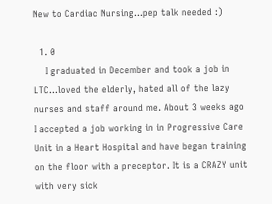New to Cardiac Nursing...pep talk needed :)

  1. 0
    I graduated in December and took a job in LTC...loved the elderly, hated all of the lazy nurses and staff around me. About 3 weeks ago I accepted a job working in in Progressive Care Unit in a Heart Hospital and have began training on the floor with a preceptor. It is a CRAZY unit with very sick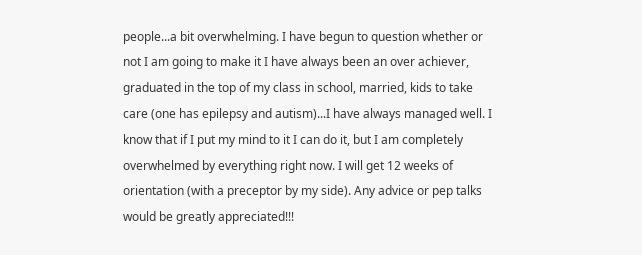people...a bit overwhelming. I have begun to question whether or not I am going to make it I have always been an over achiever, graduated in the top of my class in school, married, kids to take care (one has epilepsy and autism)...I have always managed well. I know that if I put my mind to it I can do it, but I am completely overwhelmed by everything right now. I will get 12 weeks of orientation (with a preceptor by my side). Any advice or pep talks would be greatly appreciated!!!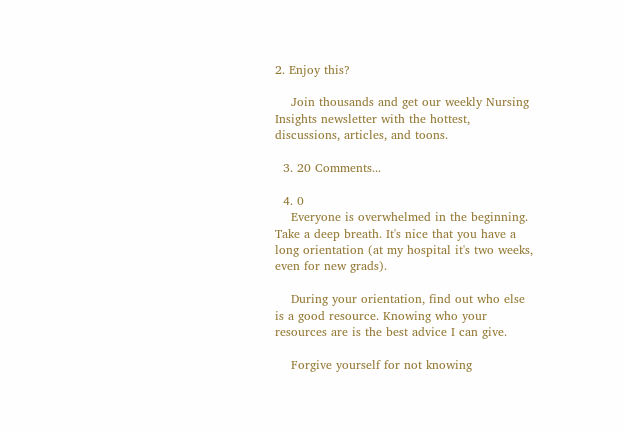2. Enjoy this?

    Join thousands and get our weekly Nursing Insights newsletter with the hottest, discussions, articles, and toons.

  3. 20 Comments...

  4. 0
    Everyone is overwhelmed in the beginning. Take a deep breath. It's nice that you have a long orientation (at my hospital it's two weeks, even for new grads).

    During your orientation, find out who else is a good resource. Knowing who your resources are is the best advice I can give.

    Forgive yourself for not knowing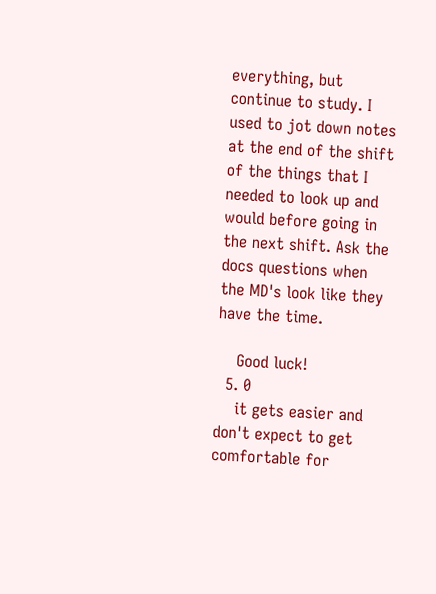everything, but continue to study. I used to jot down notes at the end of the shift of the things that I needed to look up and would before going in the next shift. Ask the docs questions when the MD's look like they have the time.

    Good luck!
  5. 0
    it gets easier and don't expect to get comfortable for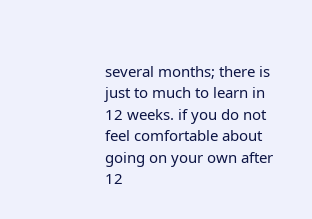several months; there is just to much to learn in 12 weeks. if you do not feel comfortable about going on your own after 12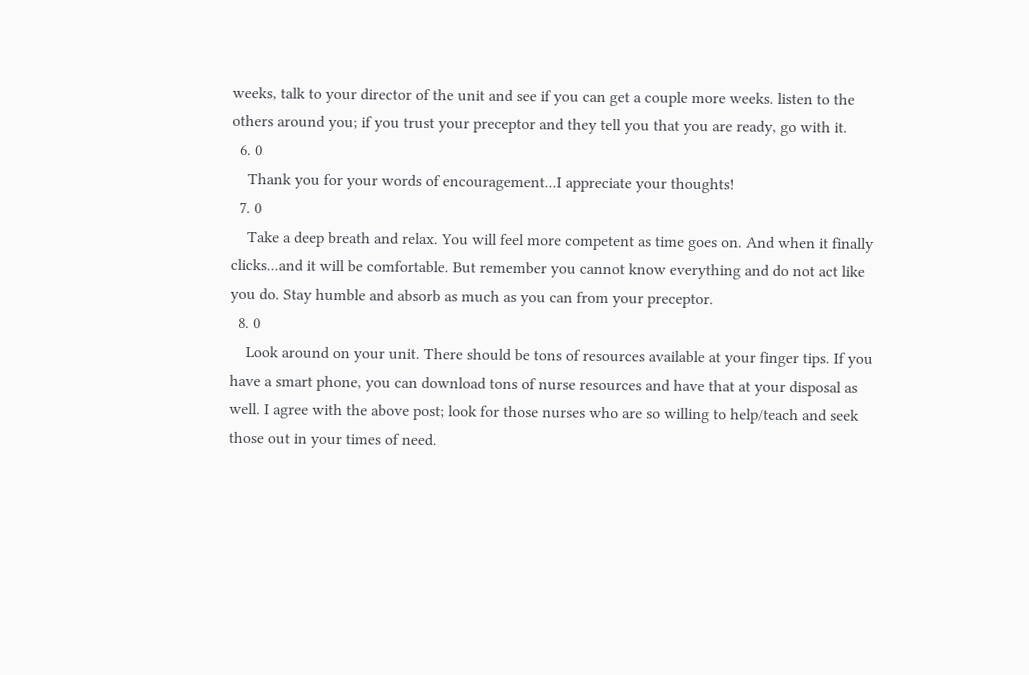weeks, talk to your director of the unit and see if you can get a couple more weeks. listen to the others around you; if you trust your preceptor and they tell you that you are ready, go with it.
  6. 0
    Thank you for your words of encouragement...I appreciate your thoughts!
  7. 0
    Take a deep breath and relax. You will feel more competent as time goes on. And when it finally clicks...and it will be comfortable. But remember you cannot know everything and do not act like you do. Stay humble and absorb as much as you can from your preceptor.
  8. 0
    Look around on your unit. There should be tons of resources available at your finger tips. If you have a smart phone, you can download tons of nurse resources and have that at your disposal as well. I agree with the above post; look for those nurses who are so willing to help/teach and seek those out in your times of need.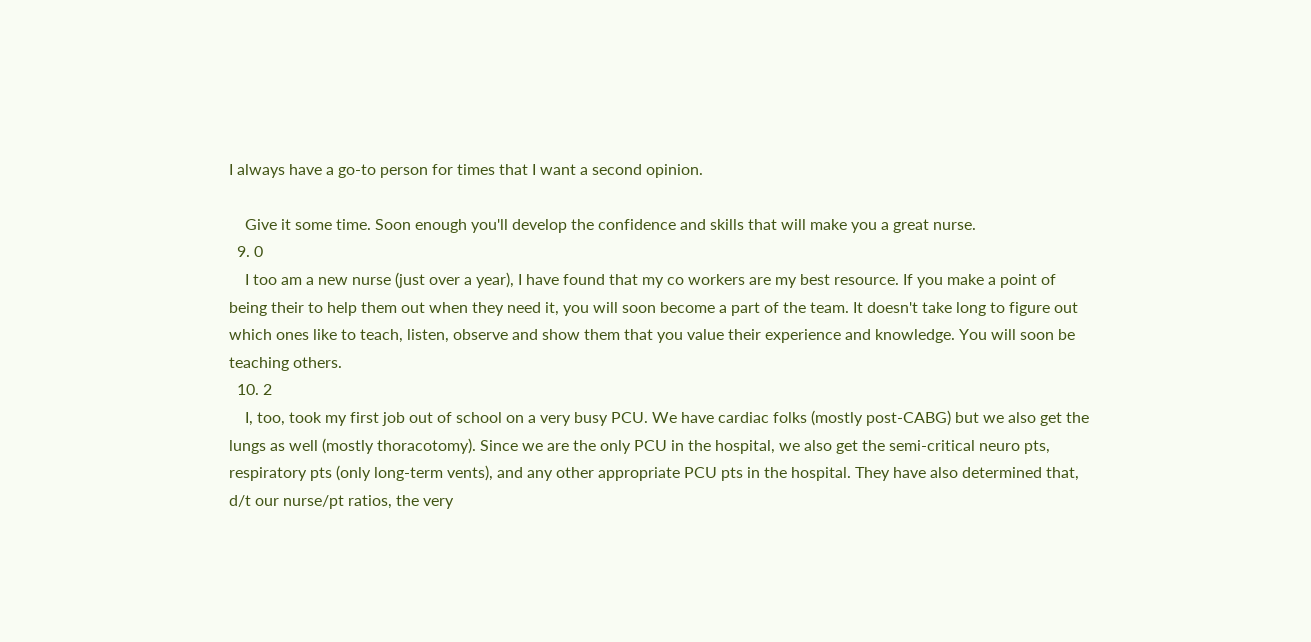I always have a go-to person for times that I want a second opinion.

    Give it some time. Soon enough you'll develop the confidence and skills that will make you a great nurse.
  9. 0
    I too am a new nurse (just over a year), I have found that my co workers are my best resource. If you make a point of being their to help them out when they need it, you will soon become a part of the team. It doesn't take long to figure out which ones like to teach, listen, observe and show them that you value their experience and knowledge. You will soon be teaching others.
  10. 2
    I, too, took my first job out of school on a very busy PCU. We have cardiac folks (mostly post-CABG) but we also get the lungs as well (mostly thoracotomy). Since we are the only PCU in the hospital, we also get the semi-critical neuro pts, respiratory pts (only long-term vents), and any other appropriate PCU pts in the hospital. They have also determined that, d/t our nurse/pt ratios, the very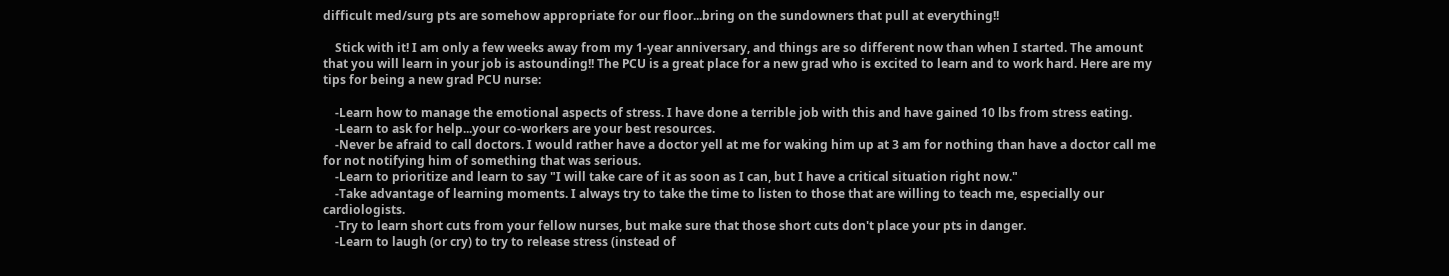difficult med/surg pts are somehow appropriate for our floor...bring on the sundowners that pull at everything!!

    Stick with it! I am only a few weeks away from my 1-year anniversary, and things are so different now than when I started. The amount that you will learn in your job is astounding!! The PCU is a great place for a new grad who is excited to learn and to work hard. Here are my tips for being a new grad PCU nurse:

    -Learn how to manage the emotional aspects of stress. I have done a terrible job with this and have gained 10 lbs from stress eating.
    -Learn to ask for help...your co-workers are your best resources.
    -Never be afraid to call doctors. I would rather have a doctor yell at me for waking him up at 3 am for nothing than have a doctor call me for not notifying him of something that was serious.
    -Learn to prioritize and learn to say "I will take care of it as soon as I can, but I have a critical situation right now."
    -Take advantage of learning moments. I always try to take the time to listen to those that are willing to teach me, especially our cardiologists.
    -Try to learn short cuts from your fellow nurses, but make sure that those short cuts don't place your pts in danger.
    -Learn to laugh (or cry) to try to release stress (instead of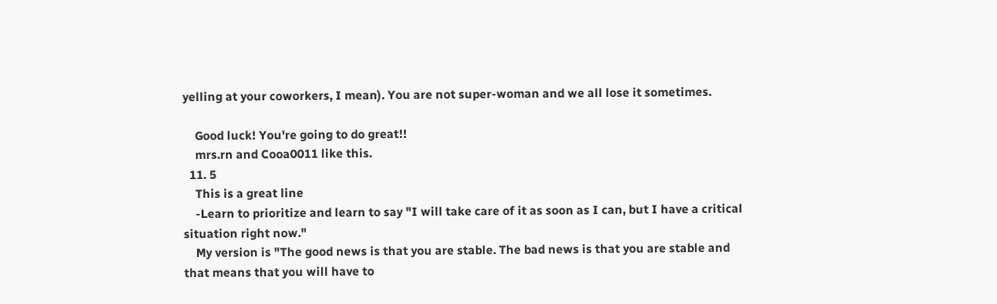yelling at your coworkers, I mean). You are not super-woman and we all lose it sometimes.

    Good luck! You're going to do great!!
    mrs.rn and Cooa0011 like this.
  11. 5
    This is a great line
    -Learn to prioritize and learn to say "I will take care of it as soon as I can, but I have a critical situation right now."
    My version is "The good news is that you are stable. The bad news is that you are stable and that means that you will have to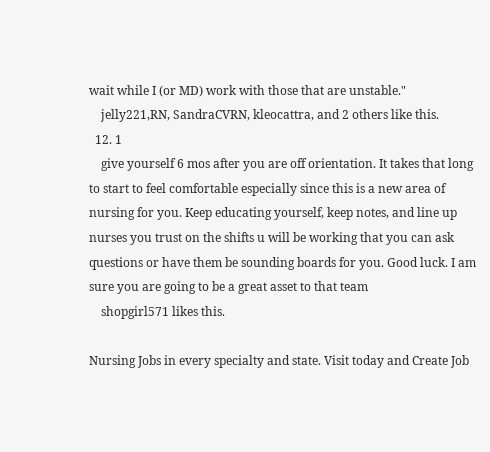wait while I (or MD) work with those that are unstable."
    jelly221,RN, SandraCVRN, kleocattra, and 2 others like this.
  12. 1
    give yourself 6 mos after you are off orientation. It takes that long to start to feel comfortable especially since this is a new area of nursing for you. Keep educating yourself, keep notes, and line up nurses you trust on the shifts u will be working that you can ask questions or have them be sounding boards for you. Good luck. I am sure you are going to be a great asset to that team
    shopgirl571 likes this.

Nursing Jobs in every specialty and state. Visit today and Create Job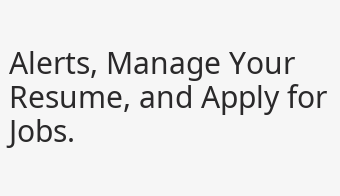Alerts, Manage Your Resume, and Apply for Jobs.